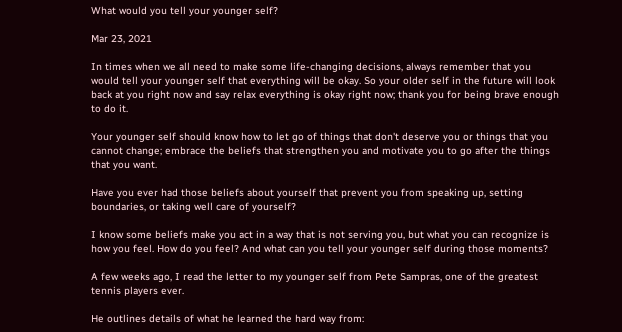What would you tell your younger self?

Mar 23, 2021

In times when we all need to make some life-changing decisions, always remember that you would tell your younger self that everything will be okay. So your older self in the future will look back at you right now and say relax everything is okay right now; thank you for being brave enough to do it.

Your younger self should know how to let go of things that don't deserve you or things that you cannot change; embrace the beliefs that strengthen you and motivate you to go after the things that you want.

Have you ever had those beliefs about yourself that prevent you from speaking up, setting boundaries, or taking well care of yourself?

I know some beliefs make you act in a way that is not serving you, but what you can recognize is how you feel. How do you feel? And what can you tell your younger self during those moments?

A few weeks ago, I read the letter to my younger self from Pete Sampras, one of the greatest tennis players ever.

He outlines details of what he learned the hard way from: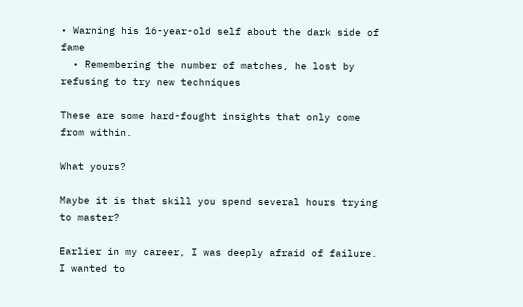• Warning his 16-year-old self about the dark side of fame
  • Remembering the number of matches, he lost by refusing to try new techniques

These are some hard-fought insights that only come from within.

What yours?

Maybe it is that skill you spend several hours trying to master?

Earlier in my career, I was deeply afraid of failure. I wanted to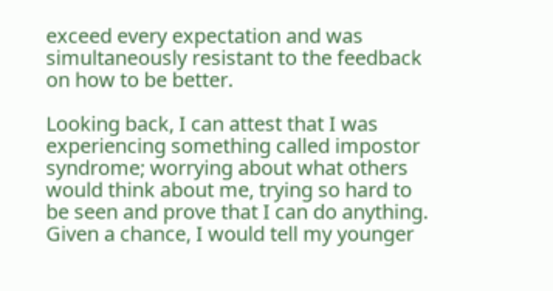exceed every expectation and was simultaneously resistant to the feedback on how to be better.

Looking back, I can attest that I was experiencing something called impostor syndrome; worrying about what others would think about me, trying so hard to be seen and prove that I can do anything. Given a chance, I would tell my younger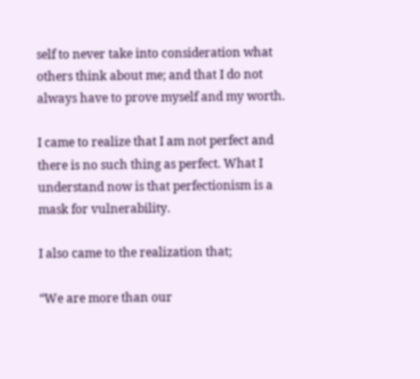self to never take into consideration what others think about me; and that I do not always have to prove myself and my worth.

I came to realize that I am not perfect and there is no such thing as perfect. What I understand now is that perfectionism is a mask for vulnerability.

I also came to the realization that;

“We are more than our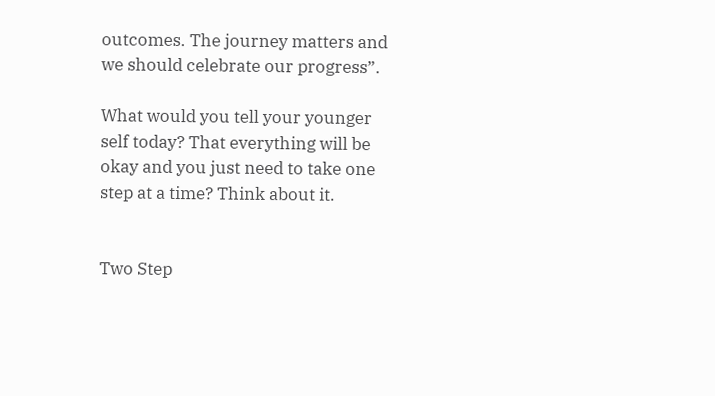outcomes. The journey matters and we should celebrate our progress”.

What would you tell your younger self today? That everything will be okay and you just need to take one step at a time? Think about it.


Two Step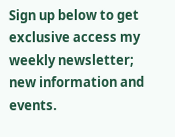Sign up below to get exclusive access my weekly newsletter; new information and events.